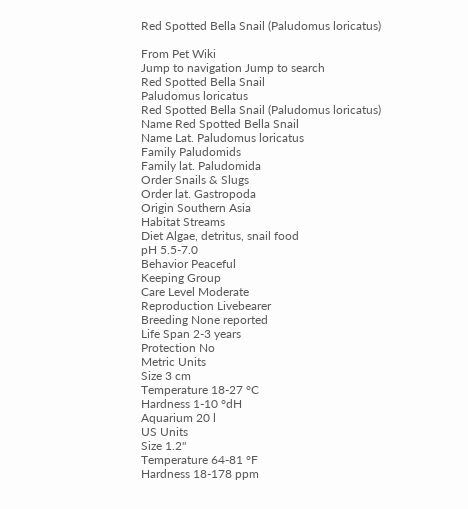Red Spotted Bella Snail (Paludomus loricatus)

From Pet Wiki
Jump to navigation Jump to search
Red Spotted Bella Snail
Paludomus loricatus
Red Spotted Bella Snail (Paludomus loricatus)
Name Red Spotted Bella Snail
Name Lat. Paludomus loricatus
Family Paludomids
Family lat. Paludomida
Order Snails & Slugs
Order lat. Gastropoda
Origin Southern Asia
Habitat Streams
Diet Algae, detritus, snail food
pH 5.5-7.0
Behavior Peaceful
Keeping Group
Care Level Moderate
Reproduction Livebearer
Breeding None reported
Life Span 2-3 years
Protection No
Metric Units
Size 3 cm
Temperature 18-27 °C
Hardness 1-10 °dH
Aquarium 20 l
US Units
Size 1.2"
Temperature 64-81 °F
Hardness 18-178 ppm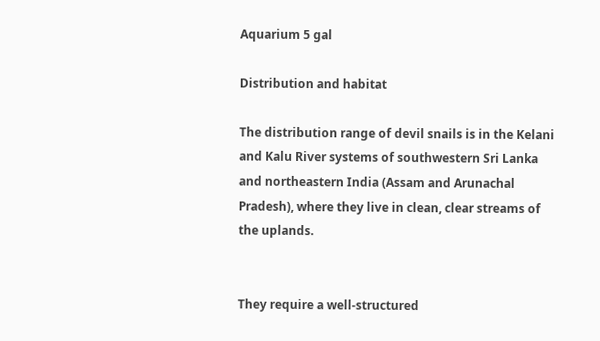Aquarium 5 gal

Distribution and habitat

The distribution range of devil snails is in the Kelani and Kalu River systems of southwestern Sri Lanka and northeastern India (Assam and Arunachal Pradesh), where they live in clean, clear streams of the uplands.


They require a well-structured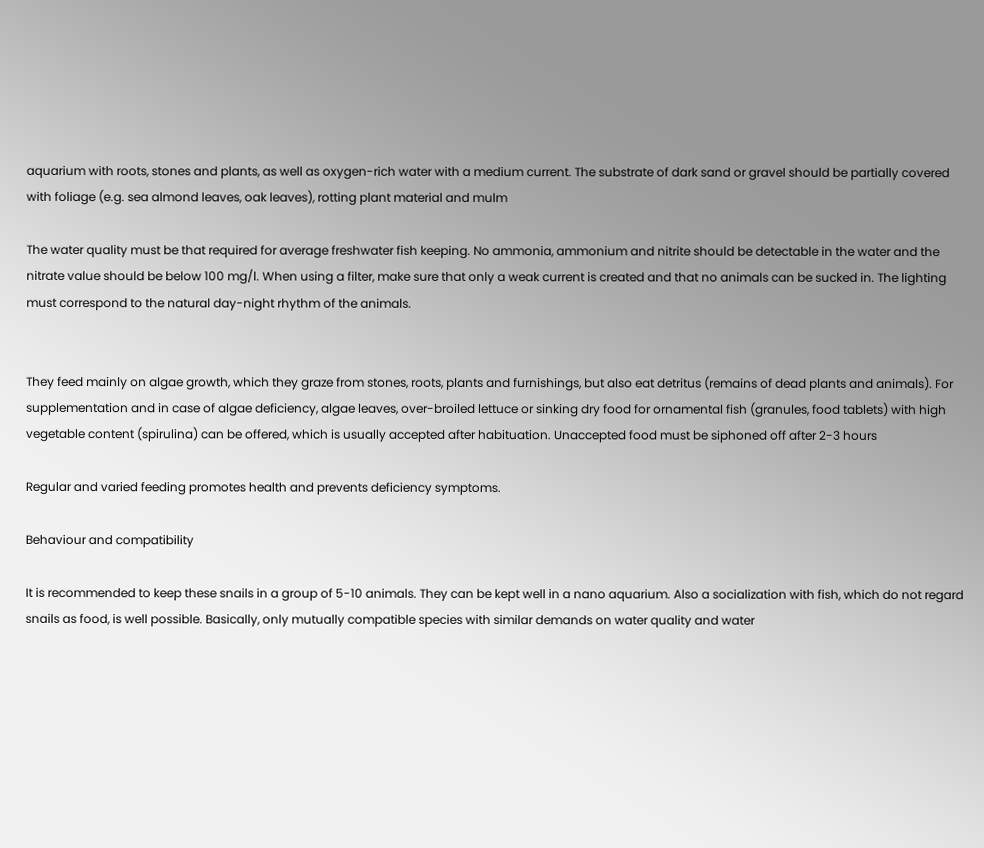aquarium with roots, stones and plants, as well as oxygen-rich water with a medium current. The substrate of dark sand or gravel should be partially covered with foliage (e.g. sea almond leaves, oak leaves), rotting plant material and mulm

The water quality must be that required for average freshwater fish keeping. No ammonia, ammonium and nitrite should be detectable in the water and the nitrate value should be below 100 mg/l. When using a filter, make sure that only a weak current is created and that no animals can be sucked in. The lighting must correspond to the natural day-night rhythm of the animals.


They feed mainly on algae growth, which they graze from stones, roots, plants and furnishings, but also eat detritus (remains of dead plants and animals). For supplementation and in case of algae deficiency, algae leaves, over-broiled lettuce or sinking dry food for ornamental fish (granules, food tablets) with high vegetable content (spirulina) can be offered, which is usually accepted after habituation. Unaccepted food must be siphoned off after 2-3 hours

Regular and varied feeding promotes health and prevents deficiency symptoms.

Behaviour and compatibility

It is recommended to keep these snails in a group of 5-10 animals. They can be kept well in a nano aquarium. Also a socialization with fish, which do not regard snails as food, is well possible. Basically, only mutually compatible species with similar demands on water quality and water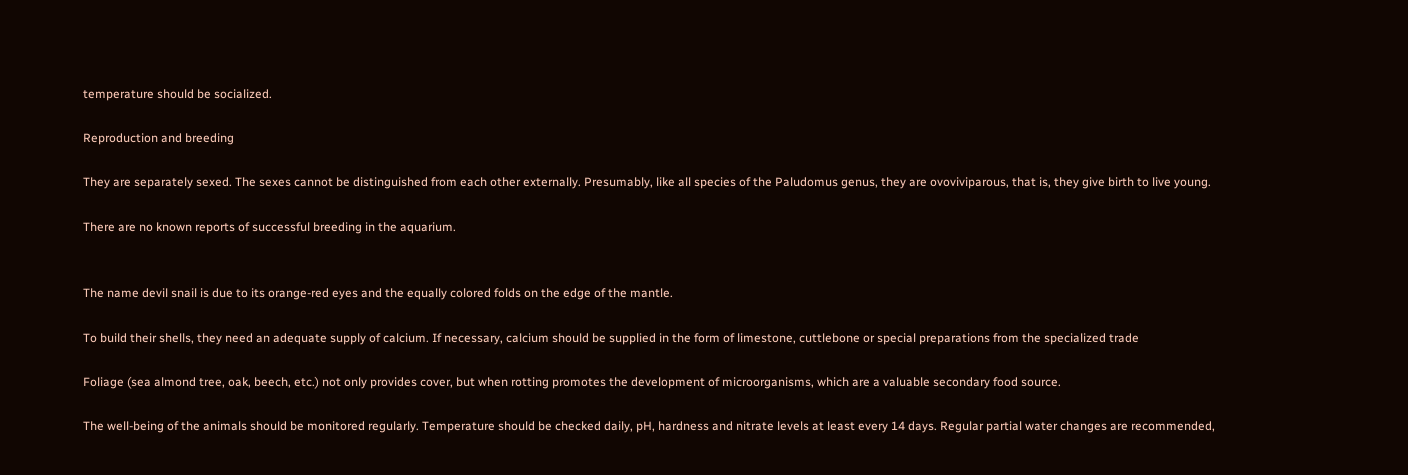temperature should be socialized.

Reproduction and breeding

They are separately sexed. The sexes cannot be distinguished from each other externally. Presumably, like all species of the Paludomus genus, they are ovoviviparous, that is, they give birth to live young.

There are no known reports of successful breeding in the aquarium.


The name devil snail is due to its orange-red eyes and the equally colored folds on the edge of the mantle.

To build their shells, they need an adequate supply of calcium. If necessary, calcium should be supplied in the form of limestone, cuttlebone or special preparations from the specialized trade

Foliage (sea almond tree, oak, beech, etc.) not only provides cover, but when rotting promotes the development of microorganisms, which are a valuable secondary food source.

The well-being of the animals should be monitored regularly. Temperature should be checked daily, pH, hardness and nitrate levels at least every 14 days. Regular partial water changes are recommended,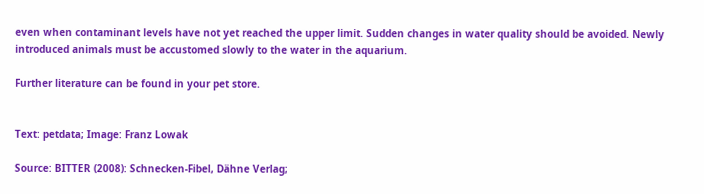even when contaminant levels have not yet reached the upper limit. Sudden changes in water quality should be avoided. Newly introduced animals must be accustomed slowly to the water in the aquarium.

Further literature can be found in your pet store.


Text: petdata; Image: Franz Lowak

Source: BITTER (2008): Schnecken-Fibel, Dähne Verlag;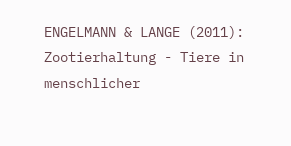ENGELMANN & LANGE (2011): Zootierhaltung - Tiere in menschlicher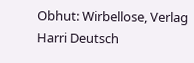Obhut: Wirbellose, Verlag Harri Deutsch